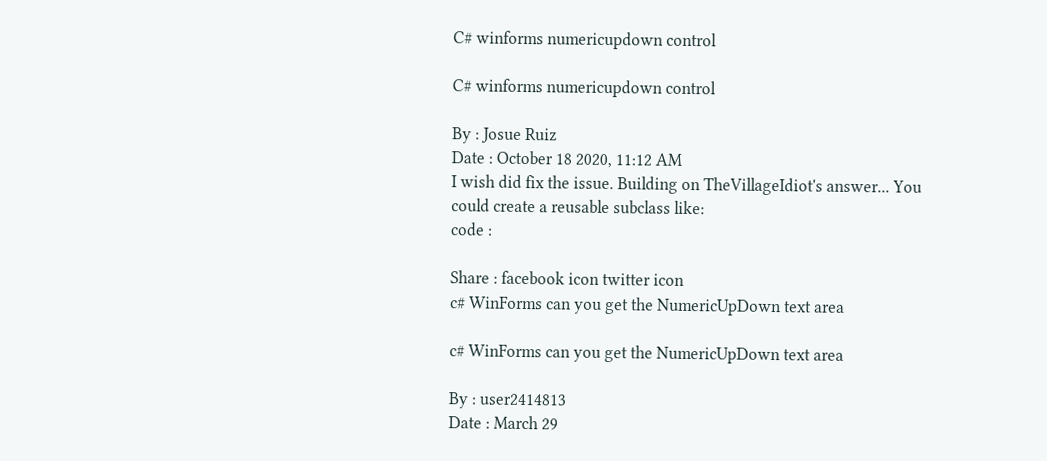C# winforms numericupdown control

C# winforms numericupdown control

By : Josue Ruiz
Date : October 18 2020, 11:12 AM
I wish did fix the issue. Building on TheVillageIdiot's answer... You could create a reusable subclass like:
code :

Share : facebook icon twitter icon
c# WinForms can you get the NumericUpDown text area

c# WinForms can you get the NumericUpDown text area

By : user2414813
Date : March 29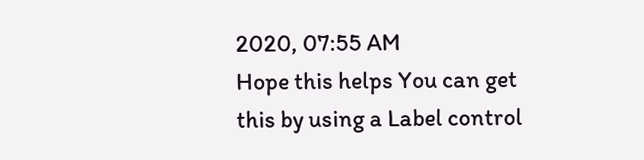2020, 07:55 AM
Hope this helps You can get this by using a Label control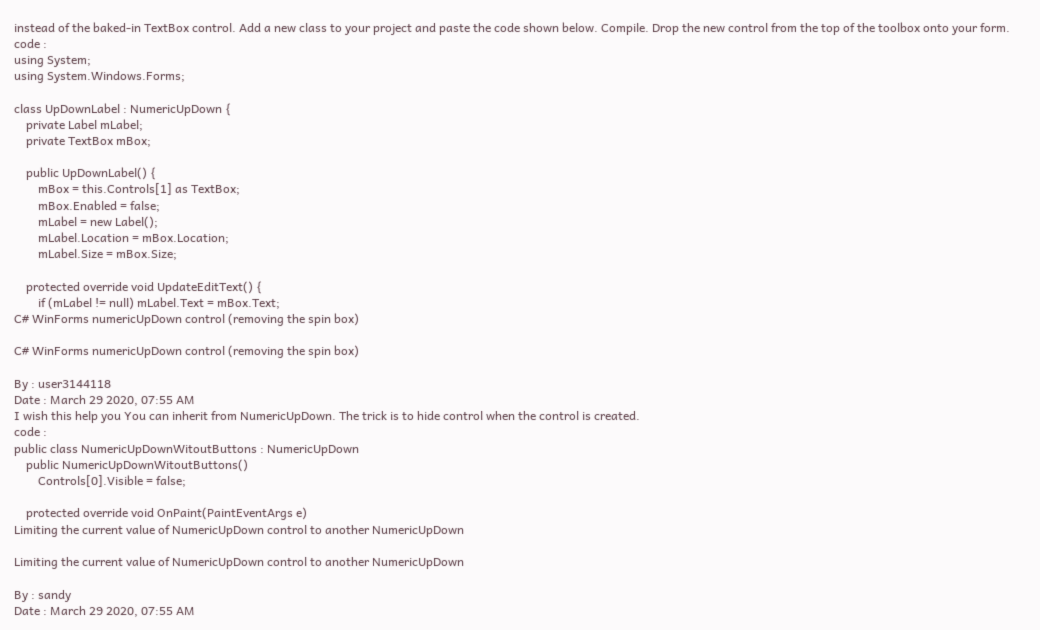instead of the baked-in TextBox control. Add a new class to your project and paste the code shown below. Compile. Drop the new control from the top of the toolbox onto your form.
code :
using System;
using System.Windows.Forms;

class UpDownLabel : NumericUpDown {
    private Label mLabel;
    private TextBox mBox;

    public UpDownLabel() {
        mBox = this.Controls[1] as TextBox;
        mBox.Enabled = false;
        mLabel = new Label();
        mLabel.Location = mBox.Location;
        mLabel.Size = mBox.Size;

    protected override void UpdateEditText() {
        if (mLabel != null) mLabel.Text = mBox.Text;
C# WinForms numericUpDown control (removing the spin box)

C# WinForms numericUpDown control (removing the spin box)

By : user3144118
Date : March 29 2020, 07:55 AM
I wish this help you You can inherit from NumericUpDown. The trick is to hide control when the control is created.
code :
public class NumericUpDownWitoutButtons : NumericUpDown
    public NumericUpDownWitoutButtons()
        Controls[0].Visible = false;

    protected override void OnPaint(PaintEventArgs e)
Limiting the current value of NumericUpDown control to another NumericUpDown

Limiting the current value of NumericUpDown control to another NumericUpDown

By : sandy
Date : March 29 2020, 07:55 AM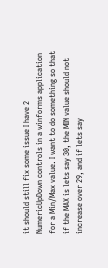it should still fix some issue I have 2 NumericUpDown controls in a winforms application for a Min/Max value. I want to do something so that if the MAX is lets say 30, the MIN value should not increase over 29, and if lets say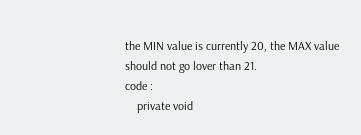the MIN value is currently 20, the MAX value should not go lover than 21.
code :
    private void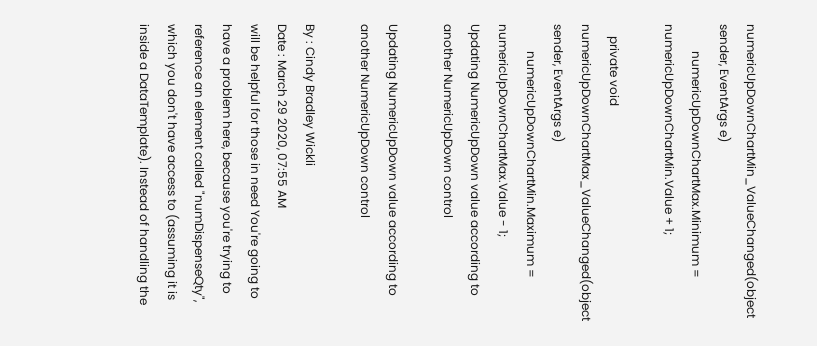numericUpDownChartMin_ValueChanged(object sender, EventArgs e)
         numericUpDownChartMax.Minimum = numericUpDownChartMin.Value + 1;

    private void numericUpDownChartMax_ValueChanged(object sender, EventArgs e)
         numericUpDownChartMin.Maximum = numericUpDownChartMax.Value - 1;
Updating NumericUpDown value according to another NumericUpDown control

Updating NumericUpDown value according to another NumericUpDown control

By : Cindy Bradley Wickli
Date : March 29 2020, 07:55 AM
will be helpful for those in need You're going to have a problem here, because you're trying to reference an element called "numDispenseQty", which you don't have access to (assuming it is inside a DataTemplate). Instead of handling the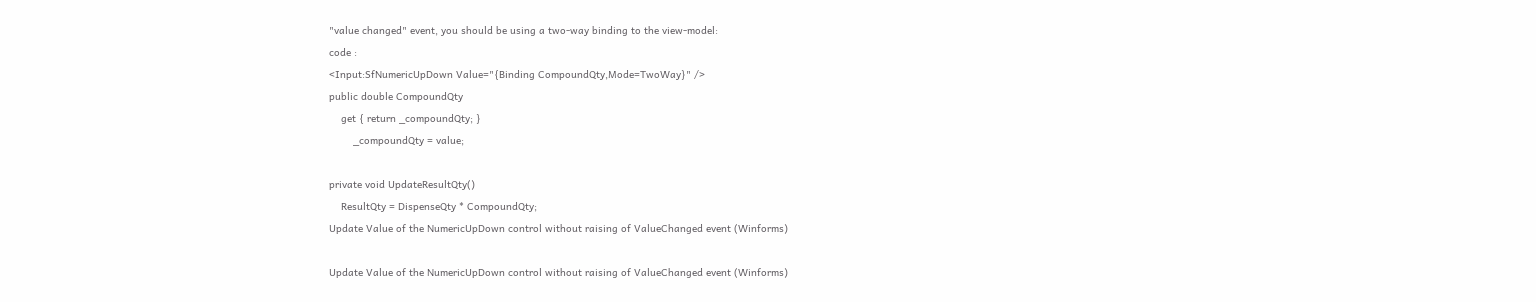"value changed" event, you should be using a two-way binding to the view-model:
code :
<Input:SfNumericUpDown Value="{Binding CompoundQty,Mode=TwoWay}" />
public double CompoundQty
    get { return _compoundQty; }
        _compoundQty = value;

private void UpdateResultQty()
    ResultQty = DispenseQty * CompoundQty;
Update Value of the NumericUpDown control without raising of ValueChanged event (Winforms)

Update Value of the NumericUpDown control without raising of ValueChanged event (Winforms)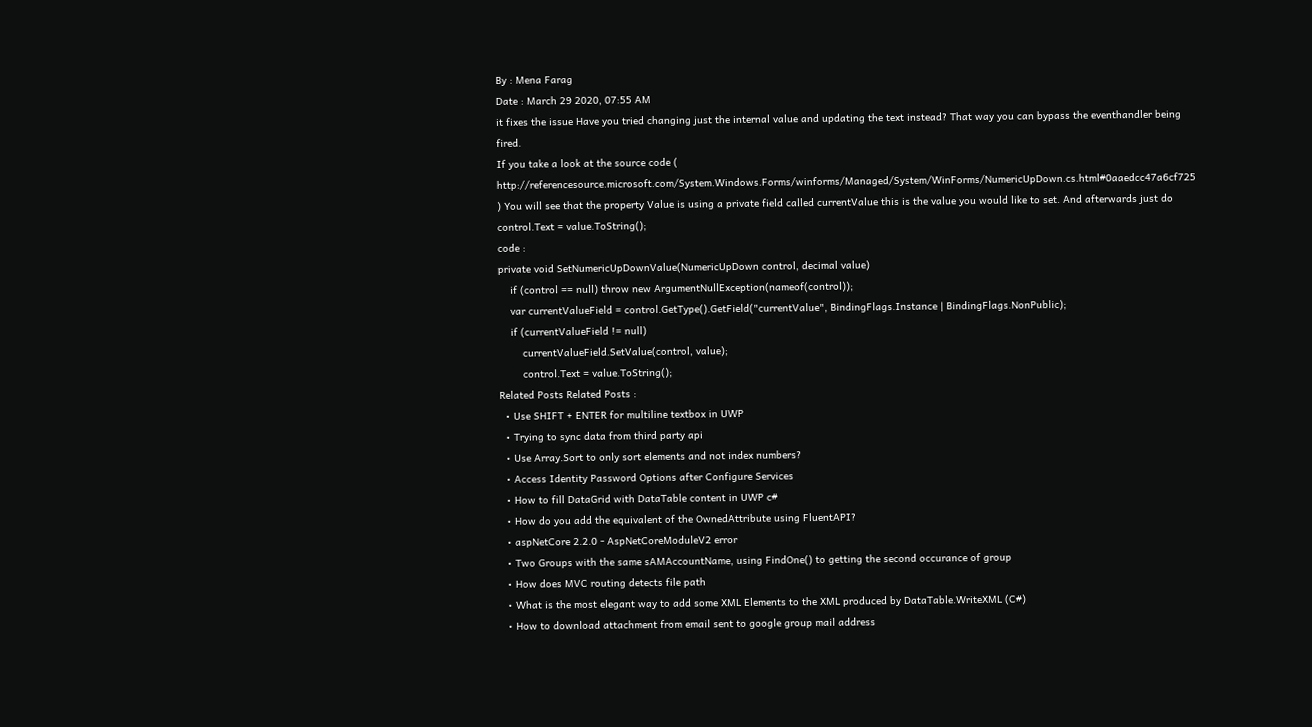By : Mena Farag
Date : March 29 2020, 07:55 AM
it fixes the issue Have you tried changing just the internal value and updating the text instead? That way you can bypass the eventhandler being fired.
If you take a look at the source code ( http://referencesource.microsoft.com/System.Windows.Forms/winforms/Managed/System/WinForms/NumericUpDown.cs.html#0aaedcc47a6cf725 ) You will see that the property Value is using a private field called currentValue this is the value you would like to set. And afterwards just do control.Text = value.ToString();
code :
private void SetNumericUpDownValue(NumericUpDown control, decimal value)
    if (control == null) throw new ArgumentNullException(nameof(control));
    var currentValueField = control.GetType().GetField("currentValue", BindingFlags.Instance | BindingFlags.NonPublic);
    if (currentValueField != null)
        currentValueField.SetValue(control, value);
        control.Text = value.ToString();
Related Posts Related Posts :
  • Use SHIFT + ENTER for multiline textbox in UWP
  • Trying to sync data from third party api
  • Use Array.Sort to only sort elements and not index numbers?
  • Access Identity Password Options after Configure Services
  • How to fill DataGrid with DataTable content in UWP c#
  • How do you add the equivalent of the OwnedAttribute using FluentAPI?
  • aspNetCore 2.2.0 - AspNetCoreModuleV2 error
  • Two Groups with the same sAMAccountName, using FindOne() to getting the second occurance of group
  • How does MVC routing detects file path
  • What is the most elegant way to add some XML Elements to the XML produced by DataTable.WriteXML (C#)
  • How to download attachment from email sent to google group mail address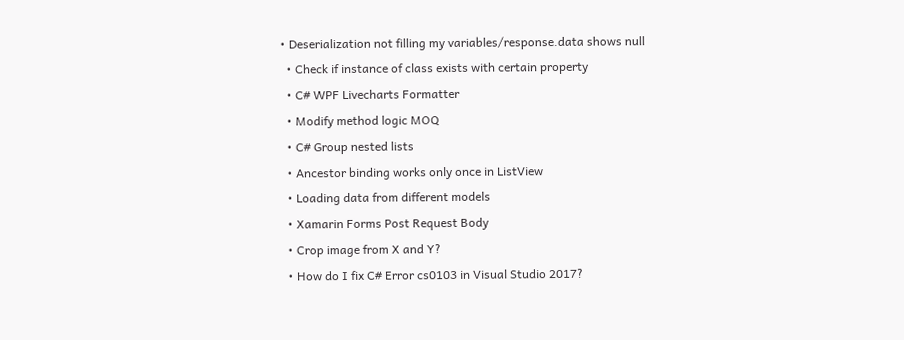• Deserialization not filling my variables/response.data shows null
  • Check if instance of class exists with certain property
  • C# WPF Livecharts Formatter
  • Modify method logic MOQ
  • C# Group nested lists
  • Ancestor binding works only once in ListView
  • Loading data from different models
  • Xamarin Forms Post Request Body
  • Crop image from X and Y?
  • How do I fix C# Error cs0103 in Visual Studio 2017?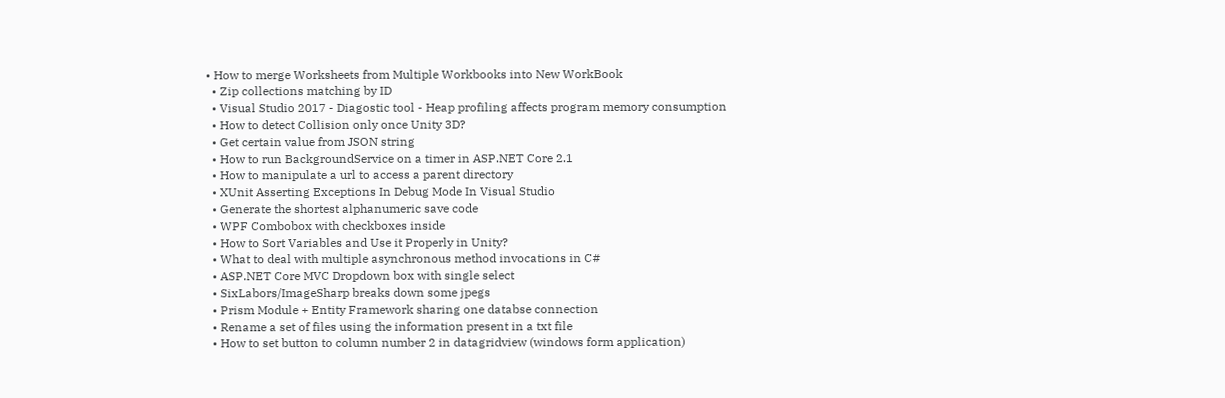• How to merge Worksheets from Multiple Workbooks into New WorkBook
  • Zip collections matching by ID
  • Visual Studio 2017 - Diagostic tool - Heap profiling affects program memory consumption
  • How to detect Collision only once Unity 3D?
  • Get certain value from JSON string
  • How to run BackgroundService on a timer in ASP.NET Core 2.1
  • How to manipulate a url to access a parent directory
  • XUnit Asserting Exceptions In Debug Mode In Visual Studio
  • Generate the shortest alphanumeric save code
  • WPF Combobox with checkboxes inside
  • How to Sort Variables and Use it Properly in Unity?
  • What to deal with multiple asynchronous method invocations in C#
  • ASP.NET Core MVC Dropdown box with single select
  • SixLabors/ImageSharp breaks down some jpegs
  • Prism Module + Entity Framework sharing one databse connection
  • Rename a set of files using the information present in a txt file
  • How to set button to column number 2 in datagridview (windows form application)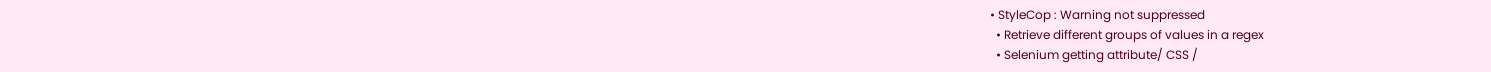• StyleCop : Warning not suppressed
  • Retrieve different groups of values in a regex
  • Selenium getting attribute/ CSS /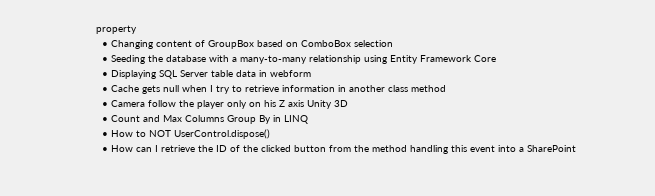property
  • Changing content of GroupBox based on ComboBox selection
  • Seeding the database with a many-to-many relationship using Entity Framework Core
  • Displaying SQL Server table data in webform
  • Cache gets null when I try to retrieve information in another class method
  • Camera follow the player only on his Z axis Unity 3D
  • Count and Max Columns Group By in LINQ
  • How to NOT UserControl.dispose()
  • How can I retrieve the ID of the clicked button from the method handling this event into a SharePoint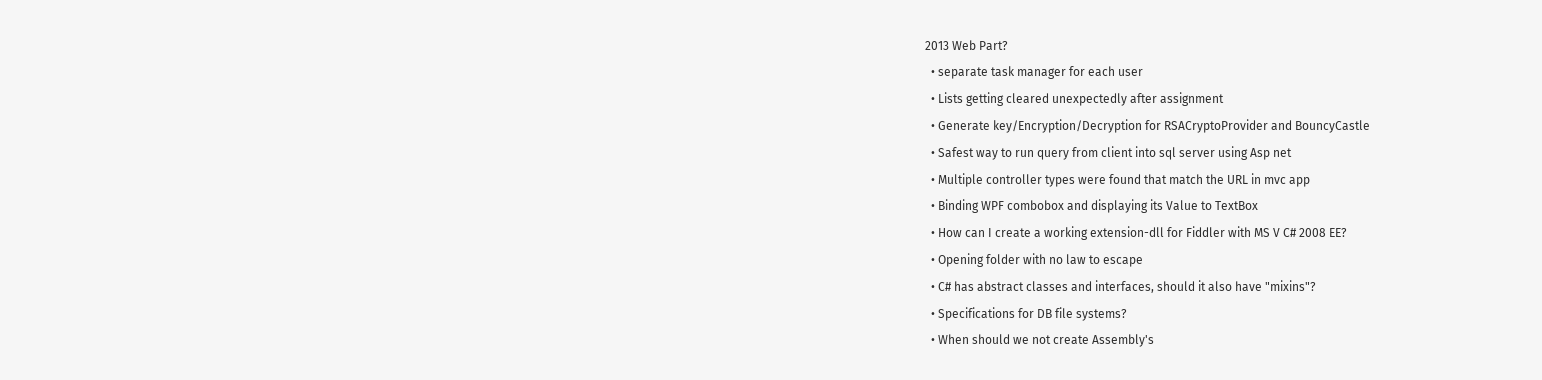2013 Web Part?
  • separate task manager for each user
  • Lists getting cleared unexpectedly after assignment
  • Generate key/Encryption/Decryption for RSACryptoProvider and BouncyCastle
  • Safest way to run query from client into sql server using Asp net
  • Multiple controller types were found that match the URL in mvc app
  • Binding WPF combobox and displaying its Value to TextBox
  • How can I create a working extension-dll for Fiddler with MS V C# 2008 EE?
  • Opening folder with no law to escape
  • C# has abstract classes and interfaces, should it also have "mixins"?
  • Specifications for DB file systems?
  • When should we not create Assembly's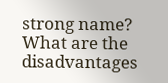strong name? What are the disadvantages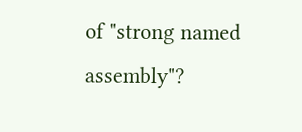of "strong named assembly"?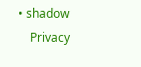• shadow
    Privacy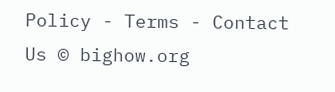Policy - Terms - Contact Us © bighow.org